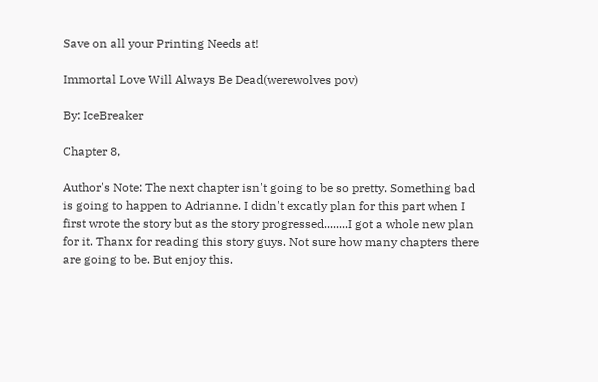Save on all your Printing Needs at!

Immortal Love Will Always Be Dead(werewolves pov)

By: IceBreaker

Chapter 8,

Author's Note: The next chapter isn't going to be so pretty. Something bad is going to happen to Adrianne. I didn't excatly plan for this part when I first wrote the story but as the story progressed........I got a whole new plan for it. Thanx for reading this story guys. Not sure how many chapters there are going to be. But enjoy this.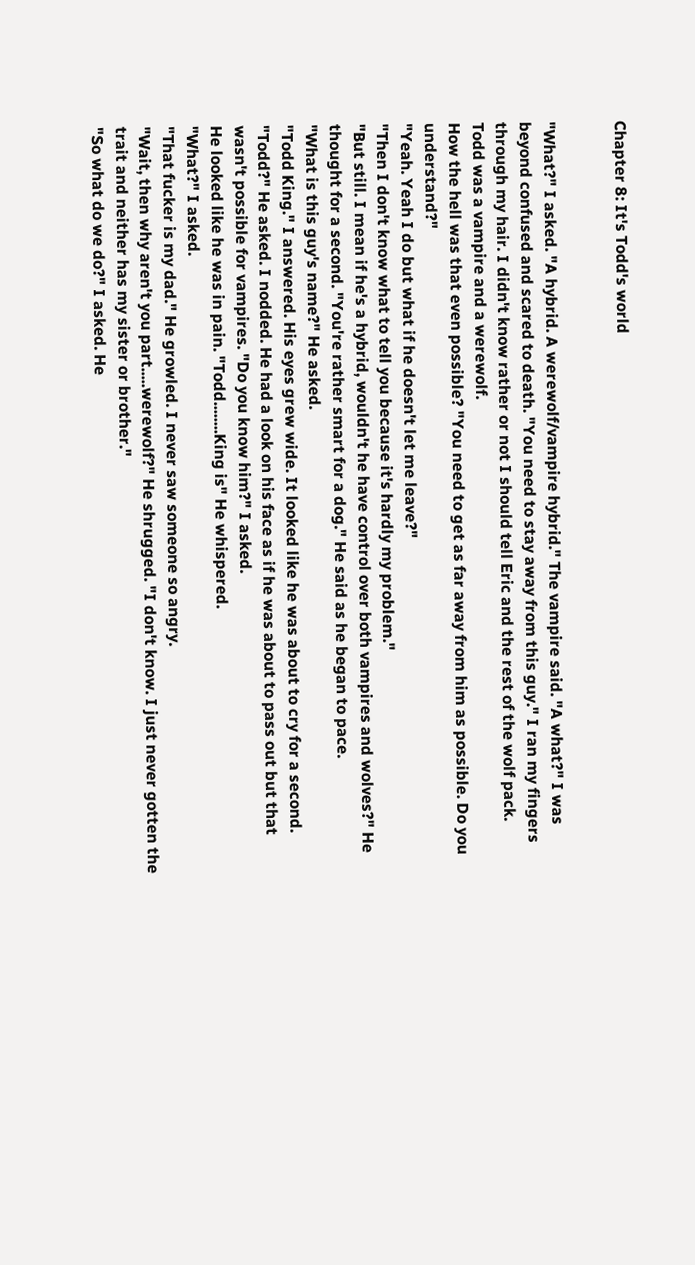Chapter 8: It's Todd's world


"What?" I asked. "A hybrid. A werewolf/vampire hybrid." The vampire said. "A what?" I was beyond confused and scared to death. "You need to stay away from this guy." I ran my fingers through my hair. I didn't know rather or not I should tell Eric and the rest of the wolf pack.
Todd was a vampire and a werewolf.
How the hell was that even possible? "You need to get as far away from him as possible. Do you understand?"
"Yeah. Yeah I do but what if he doesn't let me leave?"
"Then I don't know what to tell you because it's hardly my problem."
"But still. I mean if he's a hybrid, wouldn't he have control over both vampires and wolves?" He thought for a second. "You're rather smart for a dog." He said as he began to pace.
"What is this guy's name?" He asked.
"Todd King." I answered. His eyes grew wide. It looked like he was about to cry for a second. "Todd?" He asked. I nodded. He had a look on his face as if he was about to pass out but that wasn't possible for vampires. "Do you know him?" I asked.
He looked like he was in pain. "Todd........King is" He whispered.
"What?" I asked.
"That fucker is my dad." He growled. I never saw someone so angry.
"Wait, then why aren't you part.....werewolf?" He shrugged. "I don't know. I just never gotten the trait and neither has my sister or brother."
"So what do we do?" I asked. He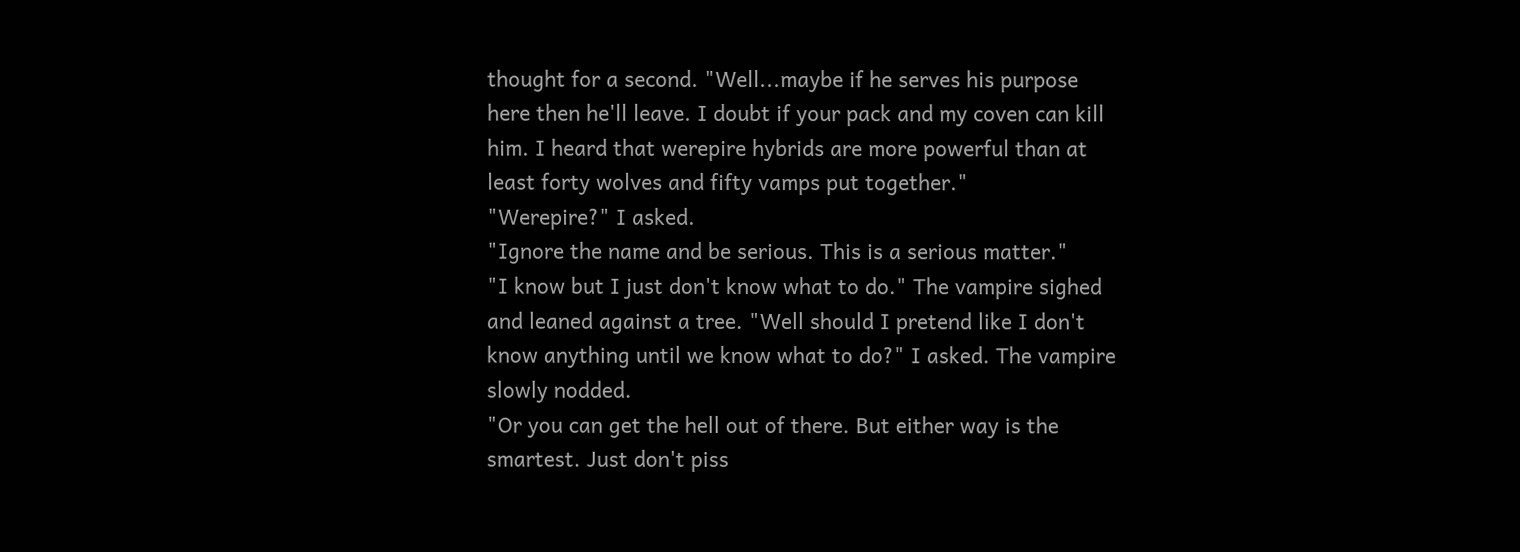thought for a second. "Well...maybe if he serves his purpose here then he'll leave. I doubt if your pack and my coven can kill him. I heard that werepire hybrids are more powerful than at least forty wolves and fifty vamps put together."
"Werepire?" I asked.
"Ignore the name and be serious. This is a serious matter."
"I know but I just don't know what to do." The vampire sighed and leaned against a tree. "Well should I pretend like I don't know anything until we know what to do?" I asked. The vampire slowly nodded.
"Or you can get the hell out of there. But either way is the smartest. Just don't piss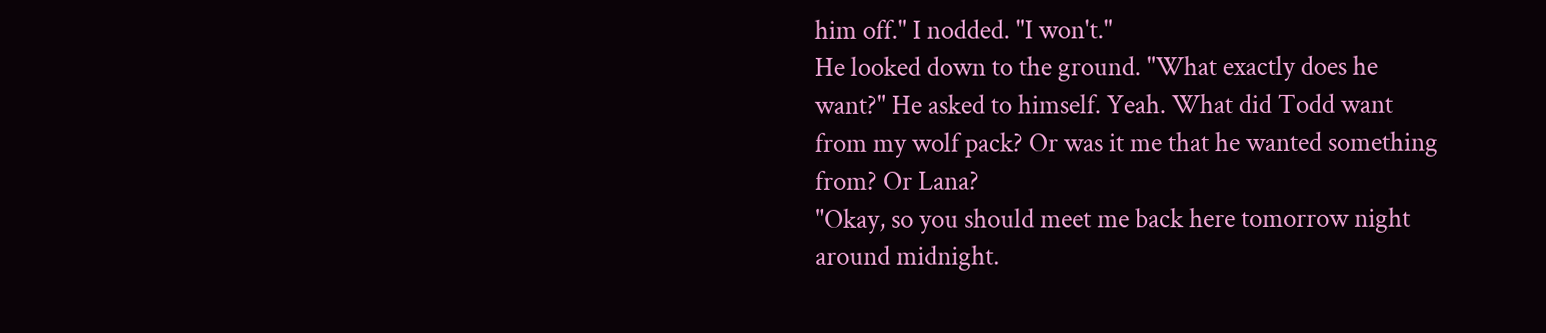him off." I nodded. "I won't."
He looked down to the ground. "What exactly does he want?" He asked to himself. Yeah. What did Todd want from my wolf pack? Or was it me that he wanted something from? Or Lana?
"Okay, so you should meet me back here tomorrow night around midnight.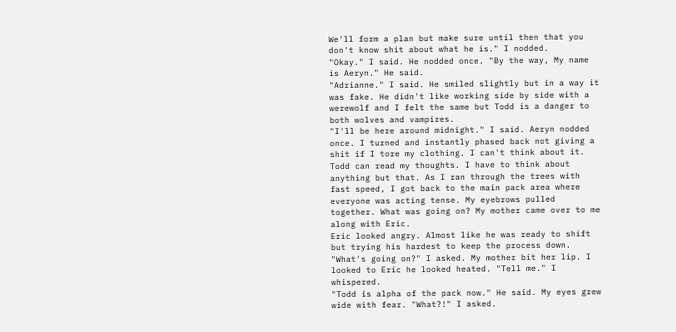We'll form a plan but make sure until then that you don't know shit about what he is." I nodded.
"Okay." I said. He nodded once. "By the way, My name is Aeryn." He said.
"Adrianne." I said. He smiled slightly but in a way it was fake. He didn't like working side by side with a werewolf and I felt the same but Todd is a danger to both wolves and vampires.
"I'll be here around midnight." I said. Aeryn nodded once. I turned and instantly phased back not giving a shit if I tore my clothing. I can't think about it. Todd can read my thoughts. I have to think about anything but that. As I ran through the trees with fast speed, I got back to the main pack area where everyone was acting tense. My eyebrows pulled together. What was going on? My mother came over to me along with Eric.
Eric looked angry. Almost like he was ready to shift but trying his hardest to keep the process down.
"What's going on?" I asked. My mother bit her lip. I looked to Eric he looked heated. "Tell me." I whispered.
"Todd is alpha of the pack now." He said. My eyes grew wide with fear. "What?!" I asked.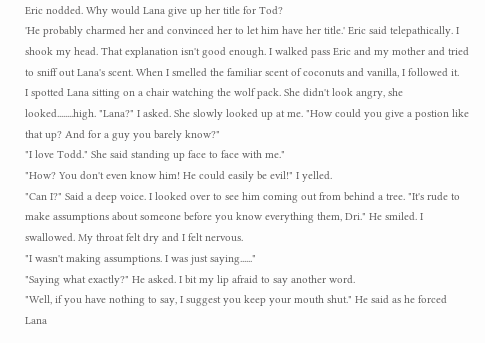Eric nodded. Why would Lana give up her title for Tod?
'He probably charmed her and convinced her to let him have her title.' Eric said telepathically. I shook my head. That explanation isn't good enough. I walked pass Eric and my mother and tried to sniff out Lana's scent. When I smelled the familiar scent of coconuts and vanilla, I followed it.
I spotted Lana sitting on a chair watching the wolf pack. She didn't look angry, she looked........high. "Lana?" I asked. She slowly looked up at me. "How could you give a postion like that up? And for a guy you barely know?"
"I love Todd." She said standing up face to face with me."
"How? You don't even know him! He could easily be evil!" I yelled.
"Can I?" Said a deep voice. I looked over to see him coming out from behind a tree. "It's rude to make assumptions about someone before you know everything them, Dri." He smiled. I swallowed. My throat felt dry and I felt nervous.
"I wasn't making assumptions. I was just saying......"
"Saying what exactly?" He asked. I bit my lip afraid to say another word.
"Well, if you have nothing to say, I suggest you keep your mouth shut." He said as he forced Lana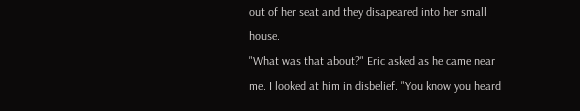out of her seat and they disapeared into her small house.
"What was that about?" Eric asked as he came near me. I looked at him in disbelief. "You know you heard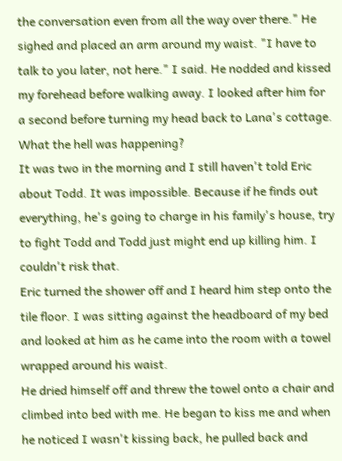the conversation even from all the way over there." He sighed and placed an arm around my waist. "I have to talk to you later, not here." I said. He nodded and kissed my forehead before walking away. I looked after him for a second before turning my head back to Lana's cottage. What the hell was happening?
It was two in the morning and I still haven't told Eric about Todd. It was impossible. Because if he finds out everything, he's going to charge in his family's house, try to fight Todd and Todd just might end up killing him. I couldn't risk that.
Eric turned the shower off and I heard him step onto the tile floor. I was sitting against the headboard of my bed and looked at him as he came into the room with a towel wrapped around his waist.
He dried himself off and threw the towel onto a chair and climbed into bed with me. He began to kiss me and when he noticed I wasn't kissing back, he pulled back and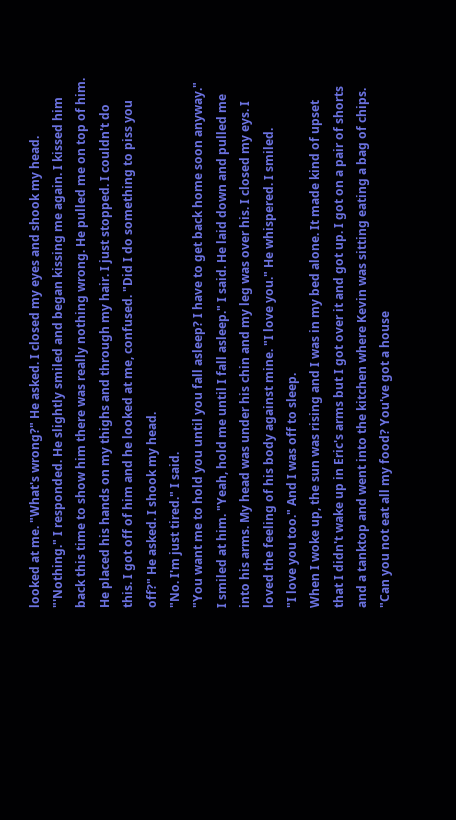looked at me. "What's wrong?" He asked. I closed my eyes and shook my head.
"'Nothing." I responded. He slightly smiled and began kissing me again. I kissed him back this time to show him there was really nothing wrong. He pulled me on top of him. He placed his hands on my thighs and through my hair. I just stopped. I couldn't do this. I got off of him and he looked at me, confused. "Did I do something to piss you off?" He asked. I shook my head.
"No. I'm just tired." I said.
"You want me to hold you until you fall asleep? I have to get back home soon anyway." I smiled at him. "Yeah, hold me until I fall asleep." I said. He laid down and pulled me into his arms. My head was under his chin and my leg was over his. I closed my eys. I loved the feeling of his body against mine. "I love you." He whispered. I smiled.
"I love you too." And I was off to sleep.
When I woke up, the sun was rising and I was in my bed alone. It made kind of upset that I didn't wake up in Eric's arms but I got over it and got up. I got on a pair of shorts and a tanktop and went into the kitchen where Kevin was sitting eating a bag of chips.
"Can you not eat all my food? You've got a house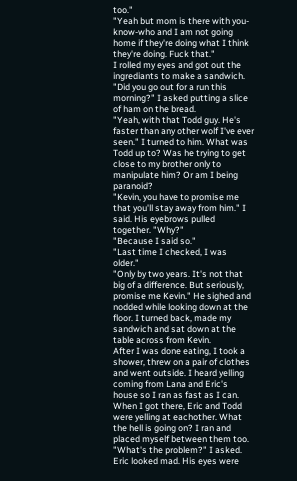too."
"Yeah but mom is there with you-know-who and I am not going home if they're doing what I think they're doing. Fuck that."
I rolled my eyes and got out the ingrediants to make a sandwich. "Did you go out for a run this morning?" I asked putting a slice of ham on the bread.
"Yeah, with that Todd guy. He's faster than any other wolf I've ever seen." I turned to him. What was Todd up to? Was he trying to get close to my brother only to manipulate him? Or am I being paranoid?
"Kevin, you have to promise me that you'll stay away from him." I said. His eyebrows pulled together. "Why?"
"Because I said so."
"Last time I checked, I was older."
"Only by two years. It's not that big of a difference. But seriously, promise me Kevin." He sighed and nodded while looking down at the floor. I turned back, made my sandwich and sat down at the table across from Kevin.
After I was done eating, I took a shower, threw on a pair of clothes and went outside. I heard yelling coming from Lana and Eric's house so I ran as fast as I can. When I got there, Eric and Todd were yelling at eachother. What the hell is going on? I ran and placed myself between them too. "What's the problem?" I asked. Eric looked mad. His eyes were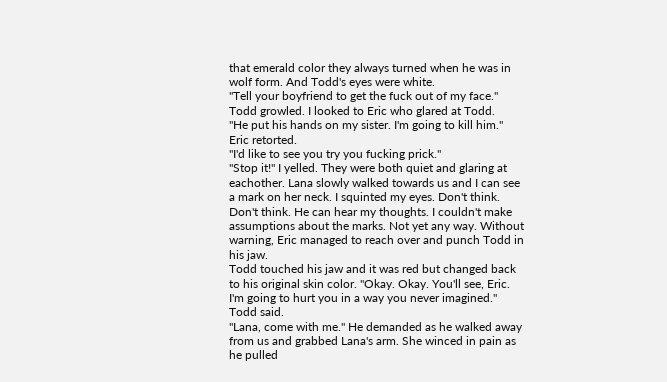that emerald color they always turned when he was in wolf form. And Todd's eyes were white.
"Tell your boyfriend to get the fuck out of my face." Todd growled. I looked to Eric who glared at Todd.
"He put his hands on my sister. I'm going to kill him." Eric retorted.
"I'd like to see you try you fucking prick."
"Stop it!" I yelled. They were both quiet and glaring at eachother. Lana slowly walked towards us and I can see a mark on her neck. I squinted my eyes. Don't think. Don't think. He can hear my thoughts. I couldn't make assumptions about the marks. Not yet any way. Without warning, Eric managed to reach over and punch Todd in his jaw.
Todd touched his jaw and it was red but changed back to his original skin color. "Okay. Okay. You'll see, Eric. I'm going to hurt you in a way you never imagined." Todd said.
"Lana, come with me." He demanded as he walked away from us and grabbed Lana's arm. She winced in pain as he pulled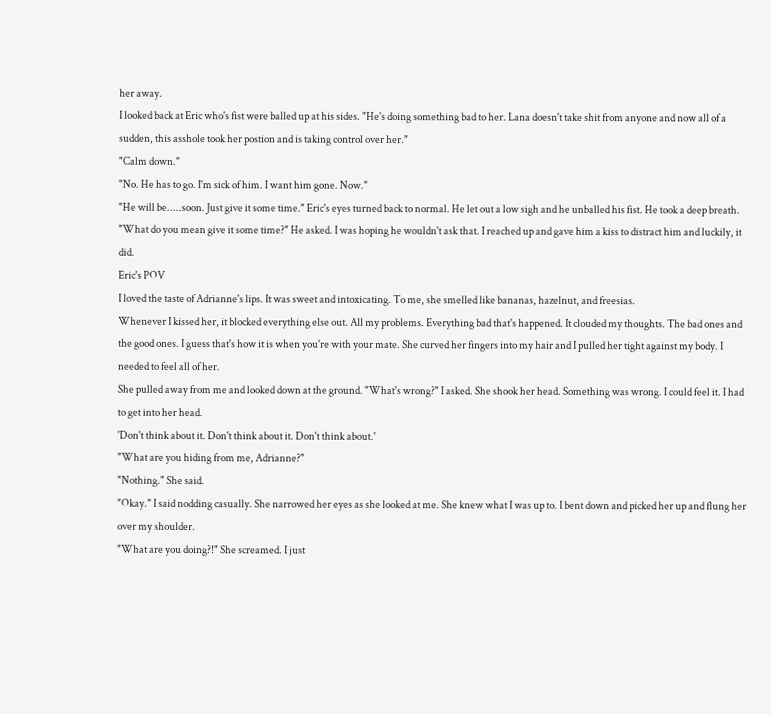her away.
I looked back at Eric who's fist were balled up at his sides. "He's doing something bad to her. Lana doesn't take shit from anyone and now all of a sudden, this asshole took her postion and is taking control over her."
"Calm down."
"No. He has to go. I'm sick of him. I want him gone. Now."
"He will be.....soon. Just give it some time." Eric's eyes turned back to normal. He let out a low sigh and he unballed his fist. He took a deep breath.
"What do you mean give it some time?" He asked. I was hoping he wouldn't ask that. I reached up and gave him a kiss to distract him and luckily, it did.
Eric's POV
I loved the taste of Adrianne's lips. It was sweet and intoxicating. To me, she smelled like bananas, hazelnut, and freesias.
Whenever I kissed her, it blocked everything else out. All my problems. Everything bad that's happened. It clouded my thoughts. The bad ones and the good ones. I guess that's how it is when you're with your mate. She curved her fingers into my hair and I pulled her tight against my body. I needed to feel all of her.
She pulled away from me and looked down at the ground. "What's wrong?" I asked. She shook her head. Something was wrong. I could feel it. I had to get into her head.
'Don't think about it. Don't think about it. Don't think about.'
"What are you hiding from me, Adrianne?"
"Nothing." She said.
"Okay." I said nodding casually. She narrowed her eyes as she looked at me. She knew what I was up to. I bent down and picked her up and flung her over my shoulder.
"What are you doing?!" She screamed. I just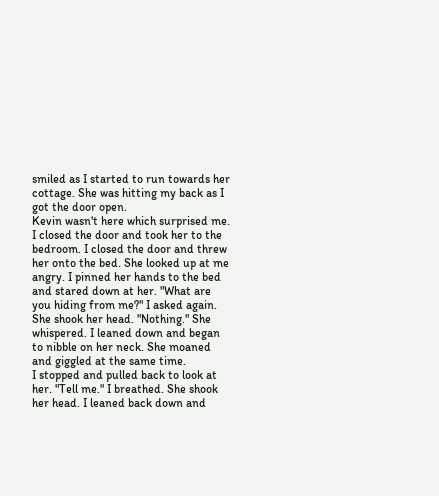smiled as I started to run towards her cottage. She was hitting my back as I got the door open.
Kevin wasn't here which surprised me. I closed the door and took her to the bedroom. I closed the door and threw her onto the bed. She looked up at me angry. I pinned her hands to the bed and stared down at her. "What are you hiding from me?" I asked again. She shook her head. "Nothing." She whispered. I leaned down and began to nibble on her neck. She moaned and giggled at the same time.
I stopped and pulled back to look at her. "Tell me." I breathed. She shook her head. I leaned back down and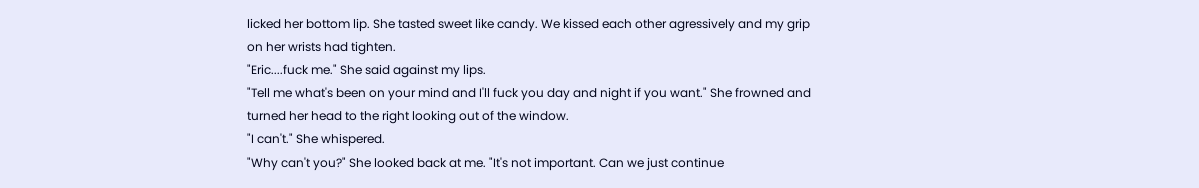licked her bottom lip. She tasted sweet like candy. We kissed each other agressively and my grip on her wrists had tighten.
"Eric....fuck me." She said against my lips.
"Tell me what's been on your mind and I'll fuck you day and night if you want." She frowned and turned her head to the right looking out of the window.
"I can't." She whispered.
"Why can't you?" She looked back at me. "It's not important. Can we just continue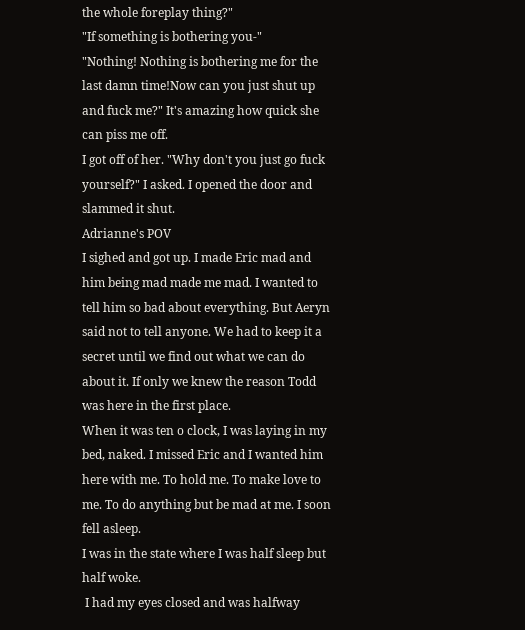the whole foreplay thing?"
"If something is bothering you-"
"Nothing! Nothing is bothering me for the last damn time!Now can you just shut up and fuck me?" It's amazing how quick she can piss me off.
I got off of her. "Why don't you just go fuck yourself?" I asked. I opened the door and slammed it shut.
Adrianne's POV
I sighed and got up. I made Eric mad and him being mad made me mad. I wanted to tell him so bad about everything. But Aeryn said not to tell anyone. We had to keep it a secret until we find out what we can do about it. If only we knew the reason Todd was here in the first place.
When it was ten o clock, I was laying in my bed, naked. I missed Eric and I wanted him here with me. To hold me. To make love to me. To do anything but be mad at me. I soon fell asleep.
I was in the state where I was half sleep but half woke.
 I had my eyes closed and was halfway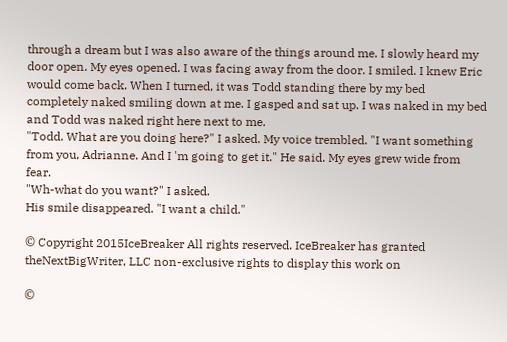through a dream but I was also aware of the things around me. I slowly heard my door open. My eyes opened. I was facing away from the door. I smiled. I knew Eric would come back. When I turned, it was Todd standing there by my bed completely naked smiling down at me. I gasped and sat up. I was naked in my bed and Todd was naked right here next to me.
"Todd. What are you doing here?" I asked. My voice trembled. "I want something from you, Adrianne. And I 'm going to get it." He said. My eyes grew wide from fear.
"Wh-what do you want?" I asked.
His smile disappeared. "I want a child."

© Copyright 2015IceBreaker All rights reserved. IceBreaker has granted theNextBigWriter, LLC non-exclusive rights to display this work on

©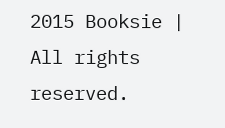2015 Booksie | All rights reserved.